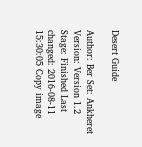Desert Guide

Author: Ber Set: Ankheret Version: Version 1.2 Stage: Finished Last changed: 2016-08-11 15:30:05 Copy image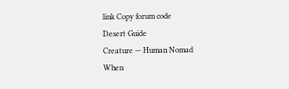link Copy forum code
Desert Guide
Creature — Human Nomad
When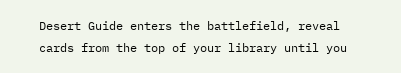Desert Guide enters the battlefield, reveal cards from the top of your library until you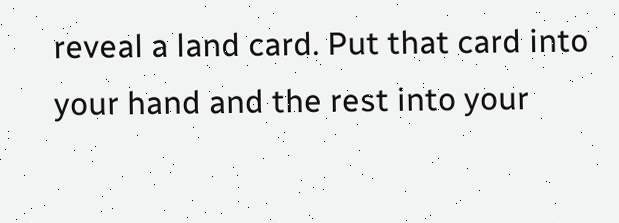reveal a land card. Put that card into your hand and the rest into your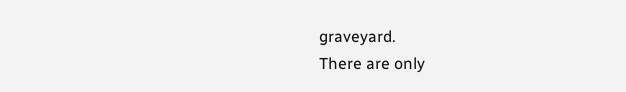graveyard.
There are only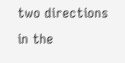two directions in the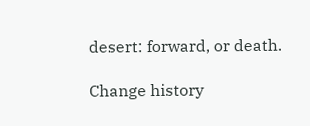desert: forward, or death.

Change history